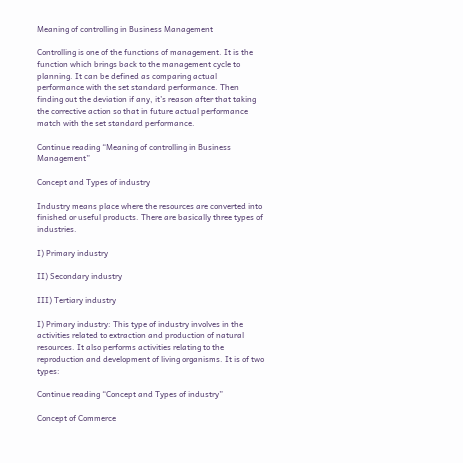Meaning of controlling in Business Management

Controlling is one of the functions of management. It is the function which brings back to the management cycle to planning. It can be defined as comparing actual performance with the set standard performance. Then finding out the deviation if any, it’s reason after that taking the corrective action so that in future actual performance match with the set standard performance.

Continue reading “Meaning of controlling in Business Management”

Concept and Types of industry

Industry means place where the resources are converted into finished or useful products. There are basically three types of industries.

I) Primary industry

II) Secondary industry

III) Tertiary industry

I) Primary industry: This type of industry involves in the activities related to extraction and production of natural resources. It also performs activities relating to the reproduction and development of living organisms. It is of two types:

Continue reading “Concept and Types of industry”

Concept of Commerce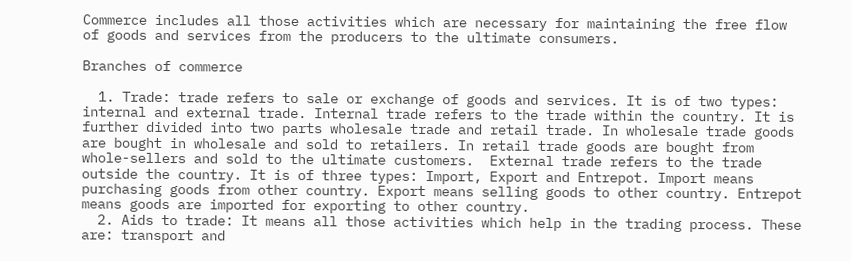Commerce includes all those activities which are necessary for maintaining the free flow of goods and services from the producers to the ultimate consumers.

Branches of commerce

  1. Trade: trade refers to sale or exchange of goods and services. It is of two types: internal and external trade. Internal trade refers to the trade within the country. It is further divided into two parts wholesale trade and retail trade. In wholesale trade goods are bought in wholesale and sold to retailers. In retail trade goods are bought from whole-sellers and sold to the ultimate customers.  External trade refers to the trade outside the country. It is of three types: Import, Export and Entrepot. Import means purchasing goods from other country. Export means selling goods to other country. Entrepot means goods are imported for exporting to other country.
  2. Aids to trade: It means all those activities which help in the trading process. These are: transport and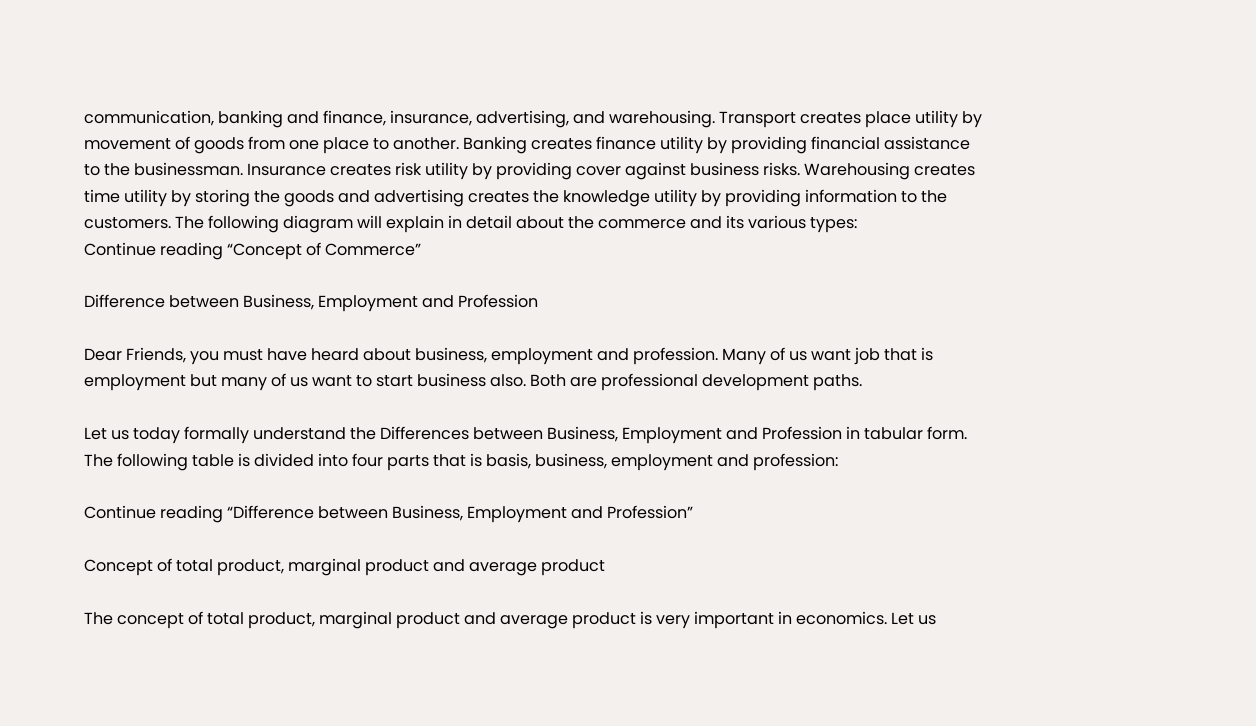communication, banking and finance, insurance, advertising, and warehousing. Transport creates place utility by movement of goods from one place to another. Banking creates finance utility by providing financial assistance to the businessman. Insurance creates risk utility by providing cover against business risks. Warehousing creates time utility by storing the goods and advertising creates the knowledge utility by providing information to the customers. The following diagram will explain in detail about the commerce and its various types:
Continue reading “Concept of Commerce”

Difference between Business, Employment and Profession

Dear Friends, you must have heard about business, employment and profession. Many of us want job that is employment but many of us want to start business also. Both are professional development paths.

Let us today formally understand the Differences between Business, Employment and Profession in tabular form. The following table is divided into four parts that is basis, business, employment and profession:

Continue reading “Difference between Business, Employment and Profession”

Concept of total product, marginal product and average product

The concept of total product, marginal product and average product is very important in economics. Let us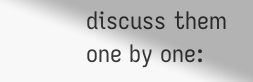discuss them one by one: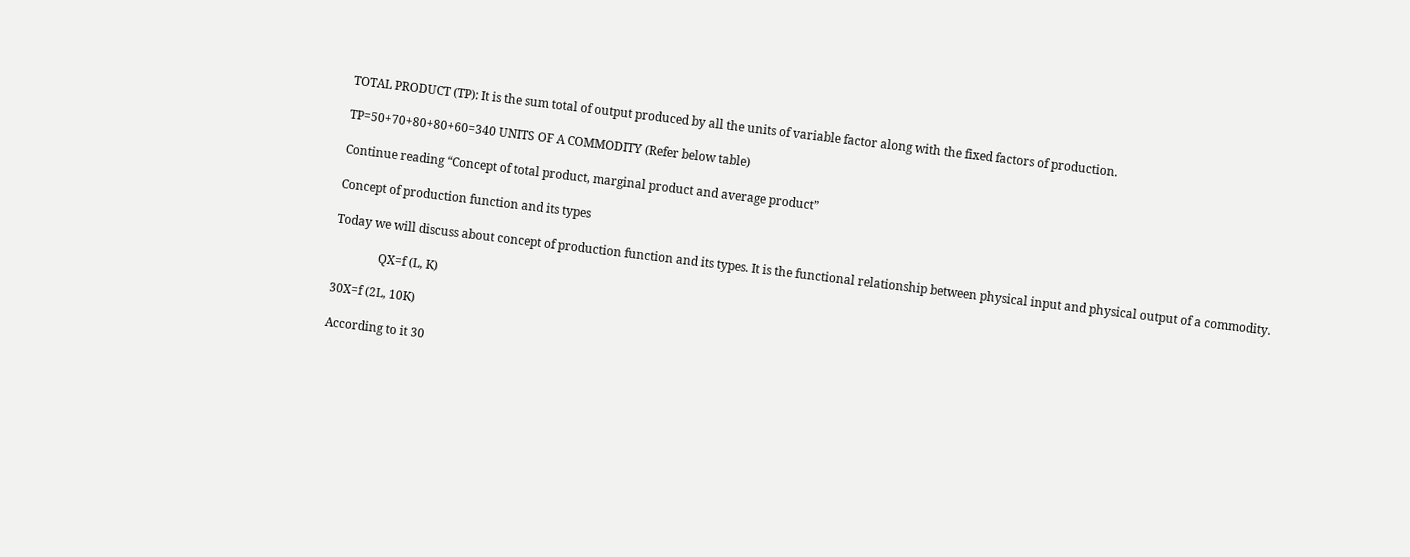TOTAL PRODUCT (TP): It is the sum total of output produced by all the units of variable factor along with the fixed factors of production.

TP=50+70+80+80+60=340 UNITS OF A COMMODITY (Refer below table)

Continue reading “Concept of total product, marginal product and average product”

Concept of production function and its types

Today we will discuss about concept of production function and its types. It is the functional relationship between physical input and physical output of a commodity.

               QX=f (L, K)

30X=f (2L, 10K)

According to it 30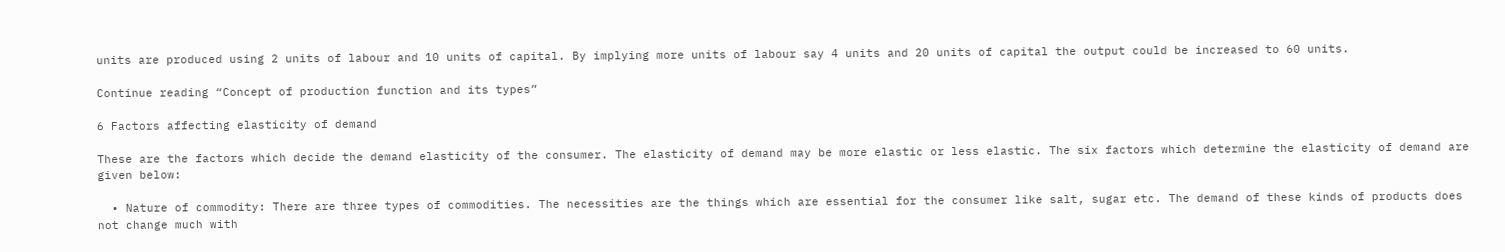units are produced using 2 units of labour and 10 units of capital. By implying more units of labour say 4 units and 20 units of capital the output could be increased to 60 units.

Continue reading “Concept of production function and its types”

6 Factors affecting elasticity of demand

These are the factors which decide the demand elasticity of the consumer. The elasticity of demand may be more elastic or less elastic. The six factors which determine the elasticity of demand are given below:

  • Nature of commodity: There are three types of commodities. The necessities are the things which are essential for the consumer like salt, sugar etc. The demand of these kinds of products does not change much with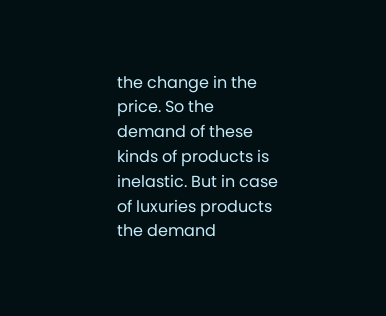the change in the price. So the demand of these kinds of products is inelastic. But in case of luxuries products the demand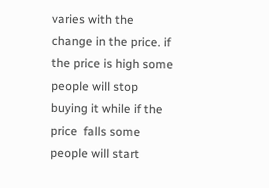varies with the change in the price. if the price is high some people will stop buying it while if the price  falls some people will start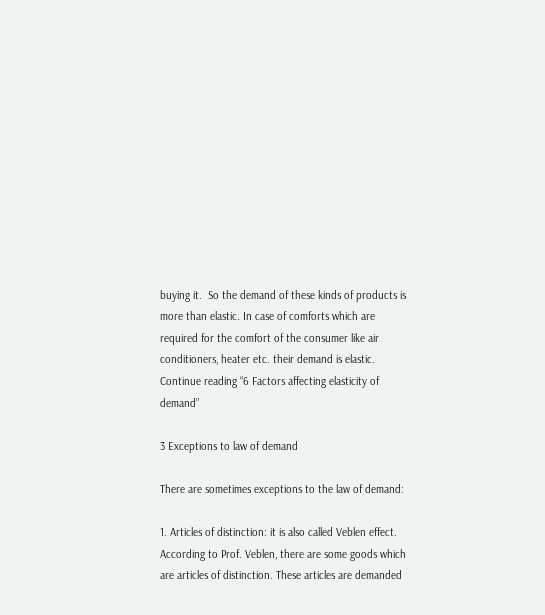buying it.  So the demand of these kinds of products is more than elastic. In case of comforts which are required for the comfort of the consumer like air conditioners, heater etc. their demand is elastic.
Continue reading “6 Factors affecting elasticity of demand”

3 Exceptions to law of demand

There are sometimes exceptions to the law of demand:

1. Articles of distinction: it is also called Veblen effect. According to Prof. Veblen, there are some goods which are articles of distinction. These articles are demanded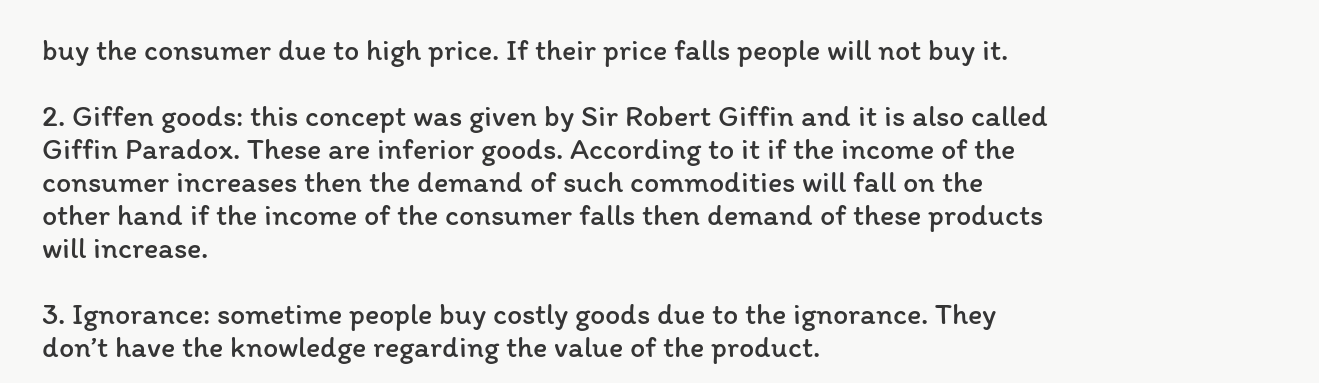buy the consumer due to high price. If their price falls people will not buy it.

2. Giffen goods: this concept was given by Sir Robert Giffin and it is also called Giffin Paradox. These are inferior goods. According to it if the income of the consumer increases then the demand of such commodities will fall on the other hand if the income of the consumer falls then demand of these products will increase.

3. Ignorance: sometime people buy costly goods due to the ignorance. They don’t have the knowledge regarding the value of the product.